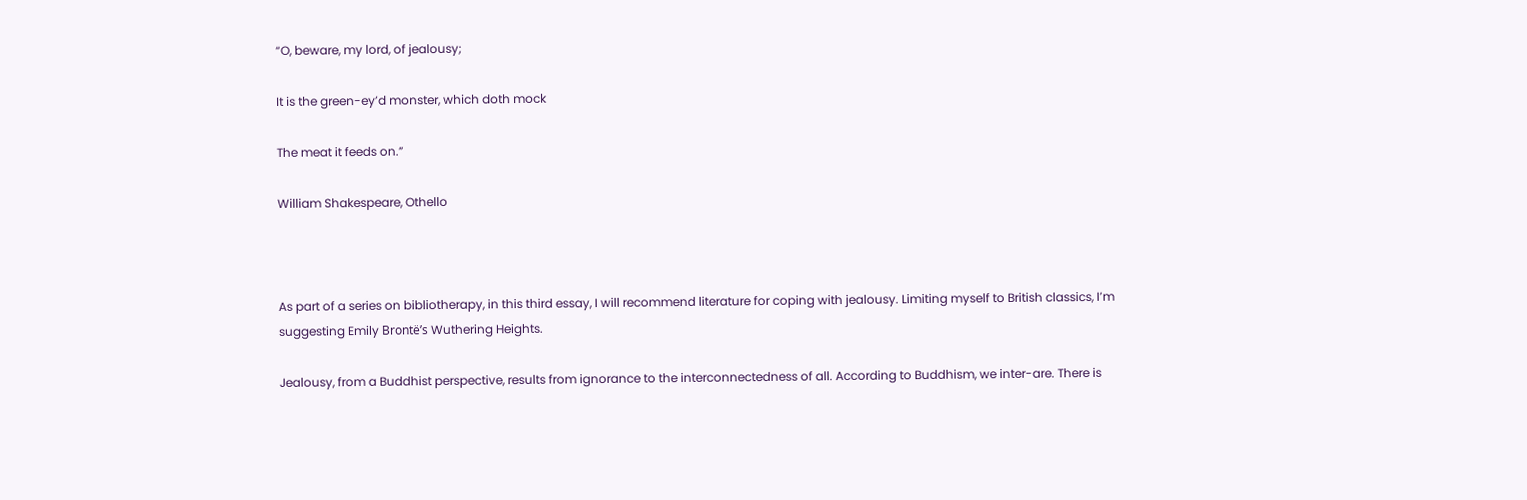“O, beware, my lord, of jealousy;

It is the green-ey’d monster, which doth mock

The meat it feeds on.”

William Shakespeare, Othello



As part of a series on bibliotherapy, in this third essay, I will recommend literature for coping with jealousy. Limiting myself to British classics, I’m suggesting Emily Brontë’s Wuthering Heights.

Jealousy, from a Buddhist perspective, results from ignorance to the interconnectedness of all. According to Buddhism, we inter-are. There is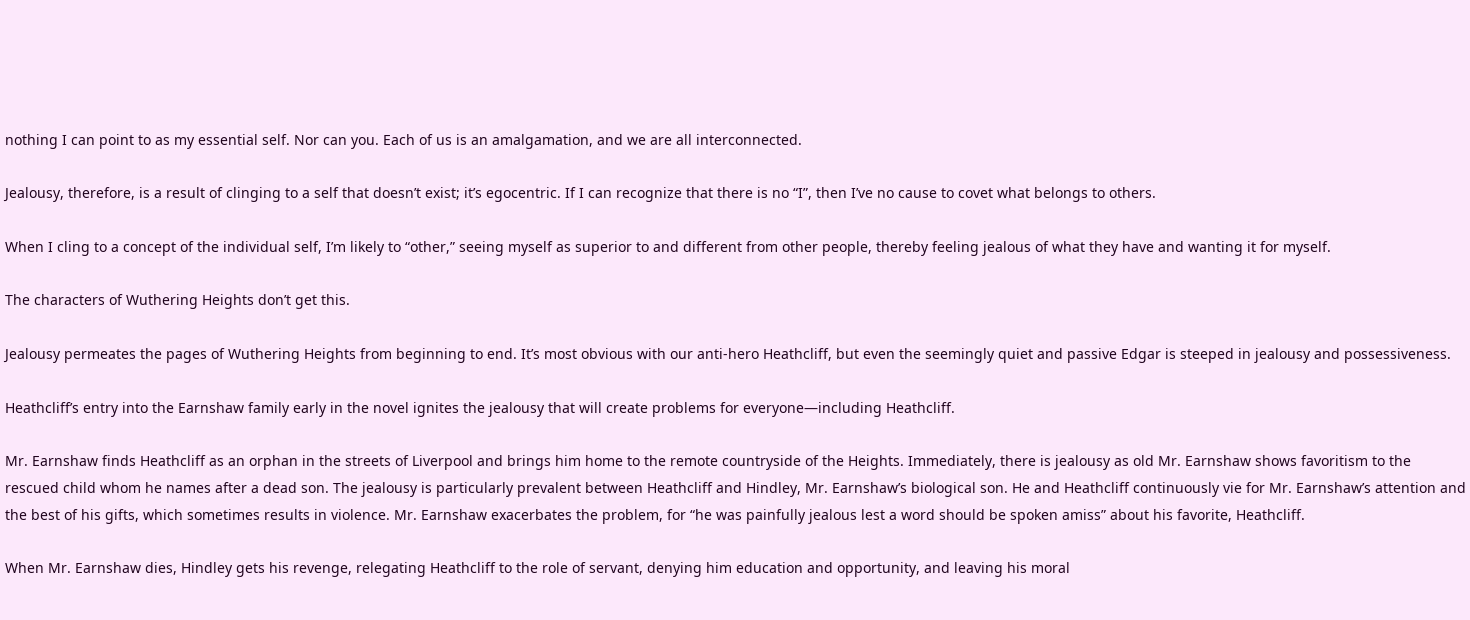nothing I can point to as my essential self. Nor can you. Each of us is an amalgamation, and we are all interconnected.

Jealousy, therefore, is a result of clinging to a self that doesn’t exist; it’s egocentric. If I can recognize that there is no “I”, then I’ve no cause to covet what belongs to others.

When I cling to a concept of the individual self, I’m likely to “other,” seeing myself as superior to and different from other people, thereby feeling jealous of what they have and wanting it for myself.

The characters of Wuthering Heights don’t get this.

Jealousy permeates the pages of Wuthering Heights from beginning to end. It’s most obvious with our anti-hero Heathcliff, but even the seemingly quiet and passive Edgar is steeped in jealousy and possessiveness.

Heathcliff’s entry into the Earnshaw family early in the novel ignites the jealousy that will create problems for everyone—including Heathcliff.

Mr. Earnshaw finds Heathcliff as an orphan in the streets of Liverpool and brings him home to the remote countryside of the Heights. Immediately, there is jealousy as old Mr. Earnshaw shows favoritism to the rescued child whom he names after a dead son. The jealousy is particularly prevalent between Heathcliff and Hindley, Mr. Earnshaw’s biological son. He and Heathcliff continuously vie for Mr. Earnshaw’s attention and the best of his gifts, which sometimes results in violence. Mr. Earnshaw exacerbates the problem, for “he was painfully jealous lest a word should be spoken amiss” about his favorite, Heathcliff.

When Mr. Earnshaw dies, Hindley gets his revenge, relegating Heathcliff to the role of servant, denying him education and opportunity, and leaving his moral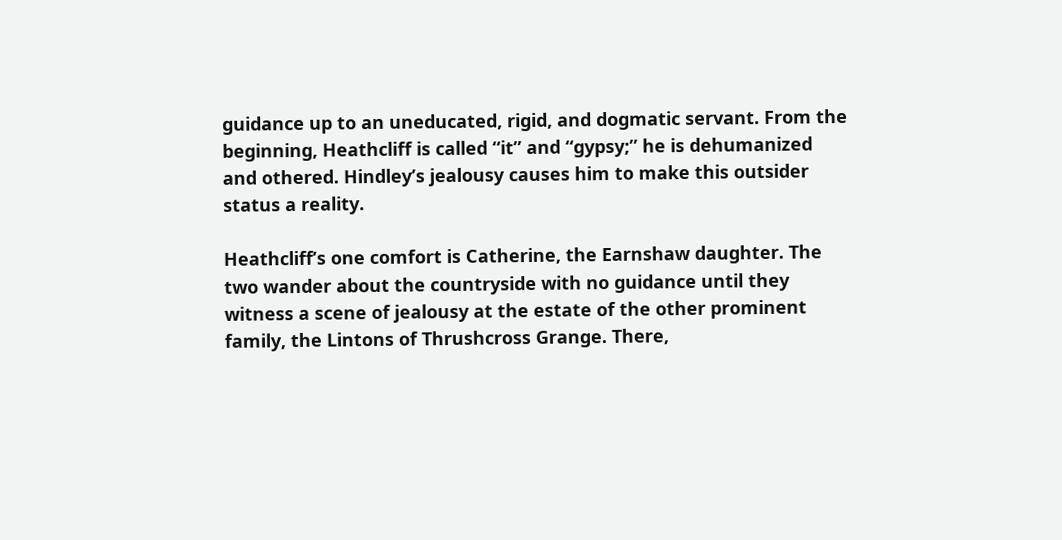guidance up to an uneducated, rigid, and dogmatic servant. From the beginning, Heathcliff is called “it” and “gypsy;” he is dehumanized and othered. Hindley’s jealousy causes him to make this outsider status a reality.

Heathcliff’s one comfort is Catherine, the Earnshaw daughter. The two wander about the countryside with no guidance until they witness a scene of jealousy at the estate of the other prominent family, the Lintons of Thrushcross Grange. There,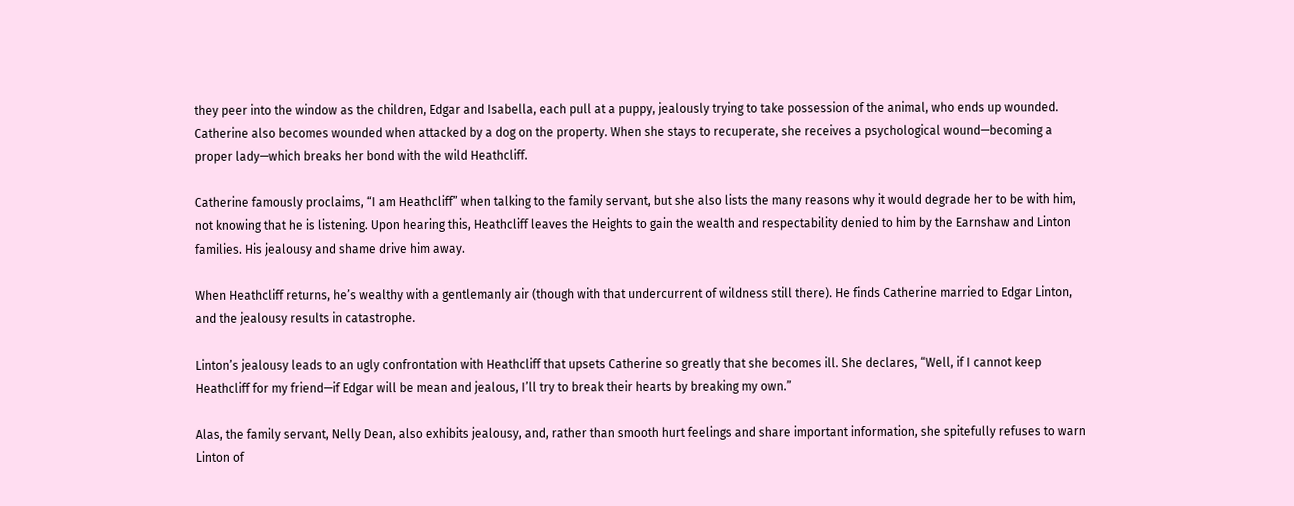they peer into the window as the children, Edgar and Isabella, each pull at a puppy, jealously trying to take possession of the animal, who ends up wounded. Catherine also becomes wounded when attacked by a dog on the property. When she stays to recuperate, she receives a psychological wound—becoming a proper lady—which breaks her bond with the wild Heathcliff.

Catherine famously proclaims, “I am Heathcliff” when talking to the family servant, but she also lists the many reasons why it would degrade her to be with him, not knowing that he is listening. Upon hearing this, Heathcliff leaves the Heights to gain the wealth and respectability denied to him by the Earnshaw and Linton families. His jealousy and shame drive him away.

When Heathcliff returns, he’s wealthy with a gentlemanly air (though with that undercurrent of wildness still there). He finds Catherine married to Edgar Linton, and the jealousy results in catastrophe.

Linton’s jealousy leads to an ugly confrontation with Heathcliff that upsets Catherine so greatly that she becomes ill. She declares, “Well, if I cannot keep Heathcliff for my friend—if Edgar will be mean and jealous, I’ll try to break their hearts by breaking my own.”

Alas, the family servant, Nelly Dean, also exhibits jealousy, and, rather than smooth hurt feelings and share important information, she spitefully refuses to warn Linton of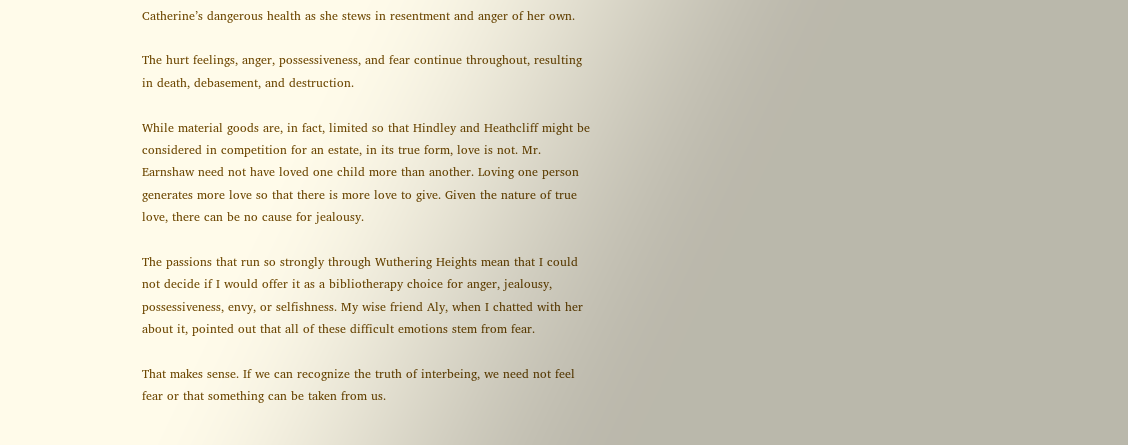Catherine’s dangerous health as she stews in resentment and anger of her own.

The hurt feelings, anger, possessiveness, and fear continue throughout, resulting in death, debasement, and destruction.

While material goods are, in fact, limited so that Hindley and Heathcliff might be considered in competition for an estate, in its true form, love is not. Mr. Earnshaw need not have loved one child more than another. Loving one person generates more love so that there is more love to give. Given the nature of true love, there can be no cause for jealousy.

The passions that run so strongly through Wuthering Heights mean that I could not decide if I would offer it as a bibliotherapy choice for anger, jealousy, possessiveness, envy, or selfishness. My wise friend Aly, when I chatted with her about it, pointed out that all of these difficult emotions stem from fear.

That makes sense. If we can recognize the truth of interbeing, we need not feel fear or that something can be taken from us.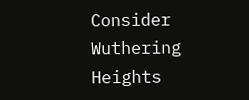Consider Wuthering Heights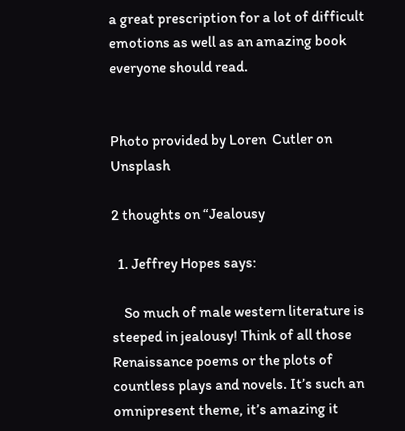a great prescription for a lot of difficult emotions as well as an amazing book everyone should read.


Photo provided by Loren  Cutler on Unsplash

2 thoughts on “Jealousy

  1. Jeffrey Hopes says:

    So much of male western literature is steeped in jealousy! Think of all those Renaissance poems or the plots of countless plays and novels. It’s such an omnipresent theme, it’s amazing it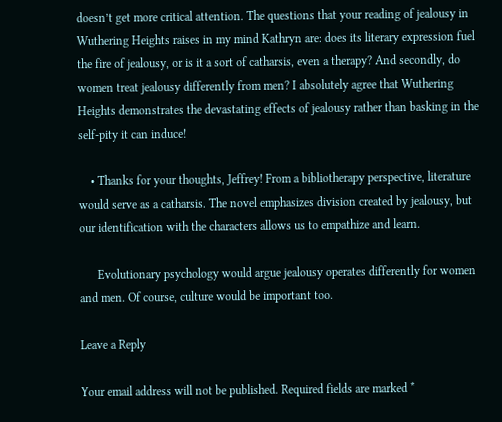doesn’t get more critical attention. The questions that your reading of jealousy in Wuthering Heights raises in my mind Kathryn are: does its literary expression fuel the fire of jealousy, or is it a sort of catharsis, even a therapy? And secondly, do women treat jealousy differently from men? I absolutely agree that Wuthering Heights demonstrates the devastating effects of jealousy rather than basking in the self-pity it can induce!

    • Thanks for your thoughts, Jeffrey! From a bibliotherapy perspective, literature would serve as a catharsis. The novel emphasizes division created by jealousy, but our identification with the characters allows us to empathize and learn.

      Evolutionary psychology would argue jealousy operates differently for women and men. Of course, culture would be important too.

Leave a Reply

Your email address will not be published. Required fields are marked *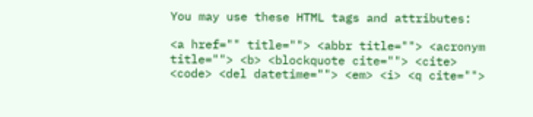You may use these HTML tags and attributes:

<a href="" title=""> <abbr title=""> <acronym title=""> <b> <blockquote cite=""> <cite> <code> <del datetime=""> <em> <i> <q cite="">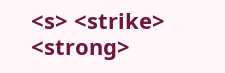<s> <strike> <strong>